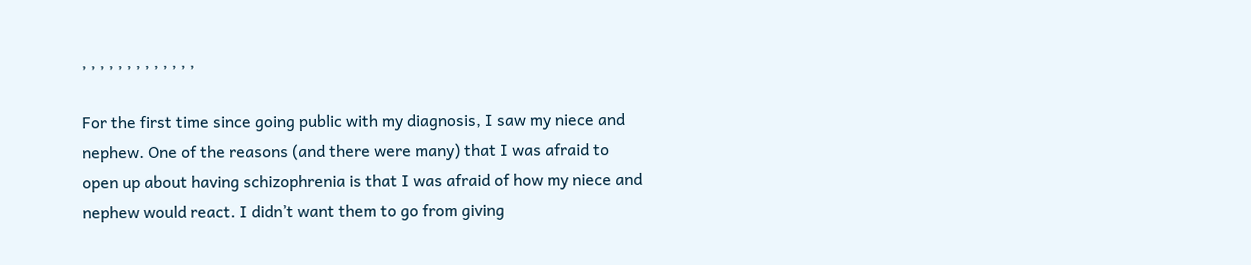, , , , , , , , , , , , ,

For the first time since going public with my diagnosis, I saw my niece and nephew. One of the reasons (and there were many) that I was afraid to open up about having schizophrenia is that I was afraid of how my niece and nephew would react. I didn’t want them to go from giving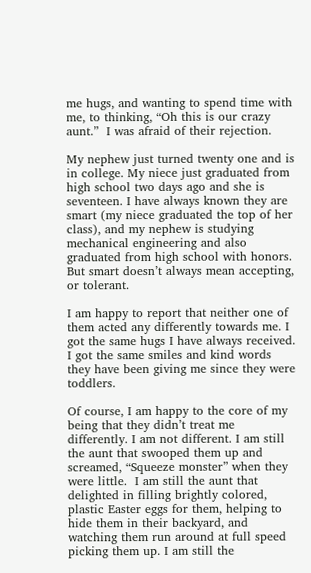me hugs, and wanting to spend time with me, to thinking, “Oh this is our crazy aunt.”  I was afraid of their rejection.

My nephew just turned twenty one and is in college. My niece just graduated from high school two days ago and she is seventeen. I have always known they are smart (my niece graduated the top of her class), and my nephew is studying mechanical engineering and also graduated from high school with honors. But smart doesn’t always mean accepting, or tolerant.

I am happy to report that neither one of them acted any differently towards me. I got the same hugs I have always received. I got the same smiles and kind words they have been giving me since they were toddlers.

Of course, I am happy to the core of my being that they didn’t treat me differently. I am not different. I am still the aunt that swooped them up and screamed, “Squeeze monster” when they were little.  I am still the aunt that delighted in filling brightly colored, plastic Easter eggs for them, helping to hide them in their backyard, and watching them run around at full speed picking them up. I am still the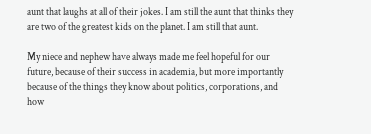aunt that laughs at all of their jokes. I am still the aunt that thinks they are two of the greatest kids on the planet. I am still that aunt.

My niece and nephew have always made me feel hopeful for our future, because of their success in academia, but more importantly because of the things they know about politics, corporations, and how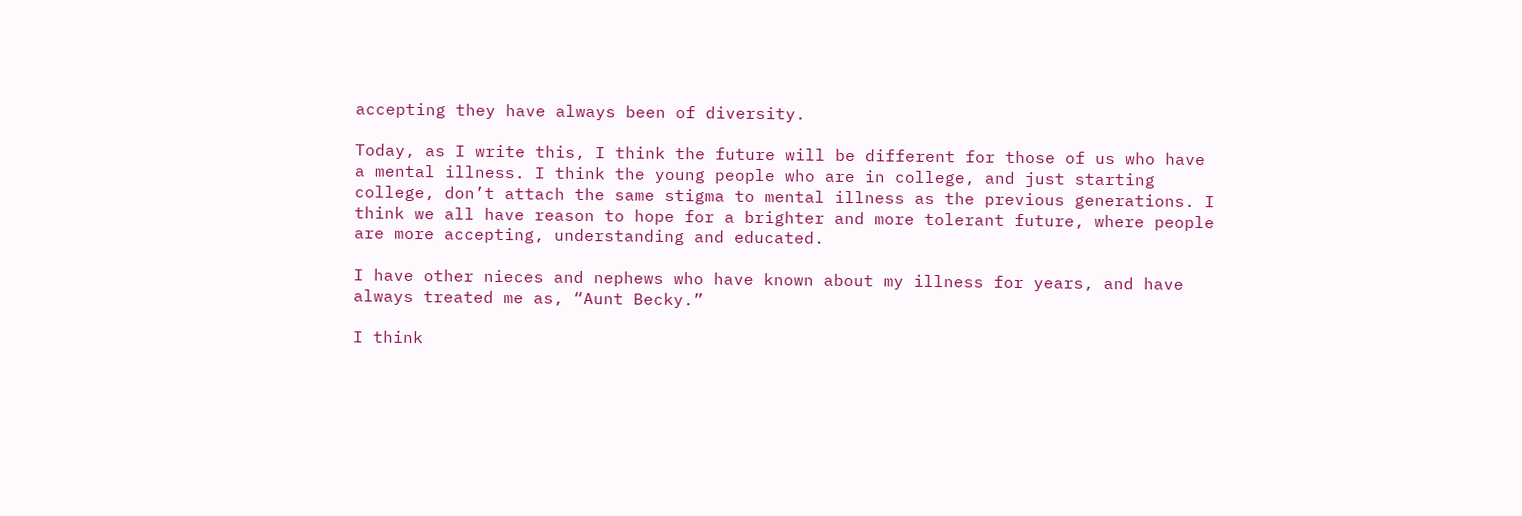accepting they have always been of diversity.

Today, as I write this, I think the future will be different for those of us who have a mental illness. I think the young people who are in college, and just starting college, don’t attach the same stigma to mental illness as the previous generations. I think we all have reason to hope for a brighter and more tolerant future, where people are more accepting, understanding and educated.

I have other nieces and nephews who have known about my illness for years, and have always treated me as, “Aunt Becky.”

I think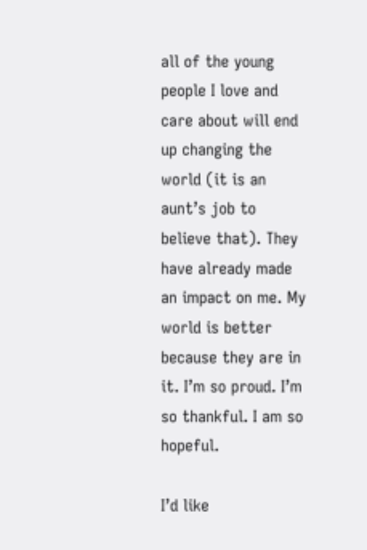all of the young people I love and care about will end up changing the world (it is an aunt’s job to believe that). They have already made an impact on me. My world is better because they are in it. I’m so proud. I’m so thankful. I am so hopeful.

I’d like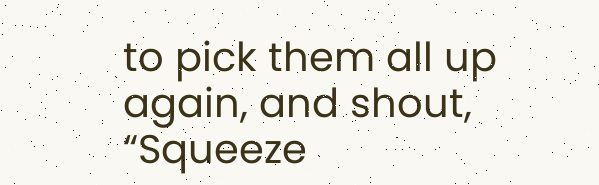to pick them all up again, and shout, “Squeeze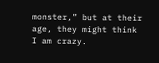monster,” but at their age, they might think I am crazy.